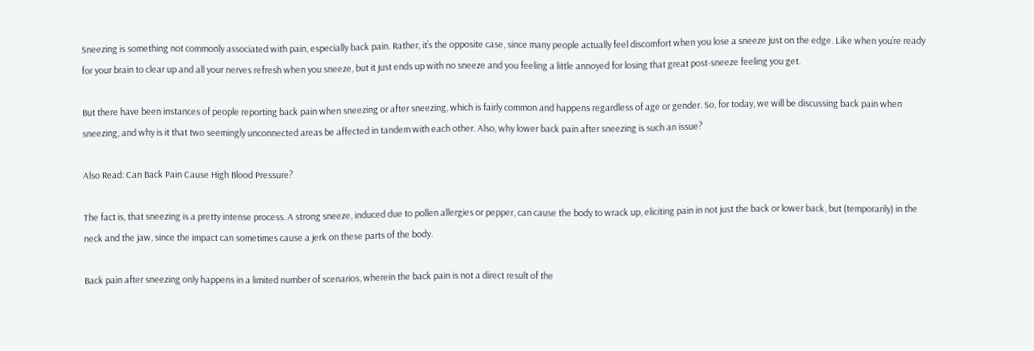Sneezing is something not commonly associated with pain, especially back pain. Rather, it’s the opposite case, since many people actually feel discomfort when you lose a sneeze just on the edge. Like when you’re ready for your brain to clear up and all your nerves refresh when you sneeze, but it just ends up with no sneeze and you feeling a little annoyed for losing that great post-sneeze feeling you get.

But there have been instances of people reporting back pain when sneezing or after sneezing, which is fairly common and happens regardless of age or gender. So, for today, we will be discussing back pain when sneezing, and why is it that two seemingly unconnected areas be affected in tandem with each other. Also, why lower back pain after sneezing is such an issue?

Also Read: Can Back Pain Cause High Blood Pressure?

The fact is, that sneezing is a pretty intense process. A strong sneeze, induced due to pollen allergies or pepper, can cause the body to wrack up, eliciting pain in not just the back or lower back, but (temporarily) in the neck and the jaw, since the impact can sometimes cause a jerk on these parts of the body.

Back pain after sneezing only happens in a limited number of scenarios, wherein the back pain is not a direct result of the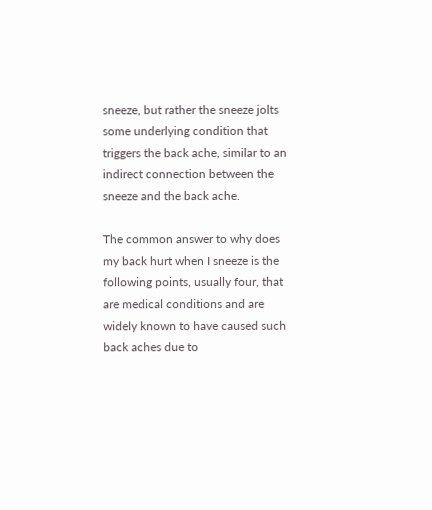sneeze, but rather the sneeze jolts some underlying condition that triggers the back ache, similar to an indirect connection between the sneeze and the back ache.

The common answer to why does my back hurt when I sneeze is the following points, usually four, that are medical conditions and are widely known to have caused such back aches due to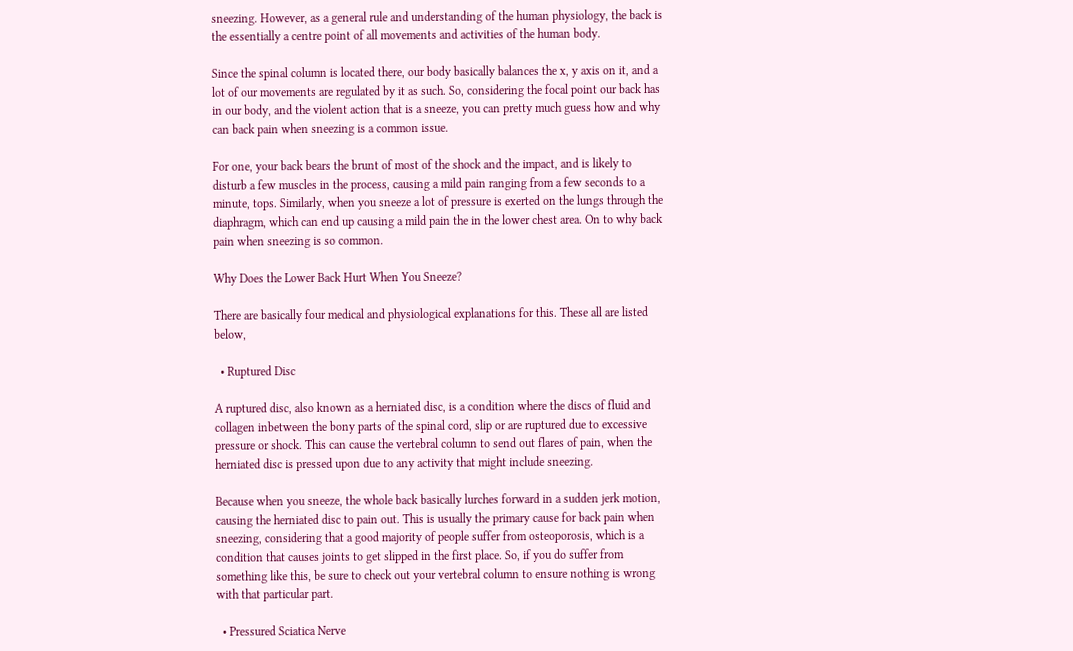sneezing. However, as a general rule and understanding of the human physiology, the back is the essentially a centre point of all movements and activities of the human body.

Since the spinal column is located there, our body basically balances the x, y axis on it, and a lot of our movements are regulated by it as such. So, considering the focal point our back has in our body, and the violent action that is a sneeze, you can pretty much guess how and why can back pain when sneezing is a common issue.

For one, your back bears the brunt of most of the shock and the impact, and is likely to disturb a few muscles in the process, causing a mild pain ranging from a few seconds to a minute, tops. Similarly, when you sneeze a lot of pressure is exerted on the lungs through the diaphragm, which can end up causing a mild pain the in the lower chest area. On to why back pain when sneezing is so common.

Why Does the Lower Back Hurt When You Sneeze?

There are basically four medical and physiological explanations for this. These all are listed below,

  • Ruptured Disc

A ruptured disc, also known as a herniated disc, is a condition where the discs of fluid and collagen inbetween the bony parts of the spinal cord, slip or are ruptured due to excessive pressure or shock. This can cause the vertebral column to send out flares of pain, when the herniated disc is pressed upon due to any activity that might include sneezing.

Because when you sneeze, the whole back basically lurches forward in a sudden jerk motion, causing the herniated disc to pain out. This is usually the primary cause for back pain when sneezing, considering that a good majority of people suffer from osteoporosis, which is a condition that causes joints to get slipped in the first place. So, if you do suffer from something like this, be sure to check out your vertebral column to ensure nothing is wrong with that particular part.

  • Pressured Sciatica Nerve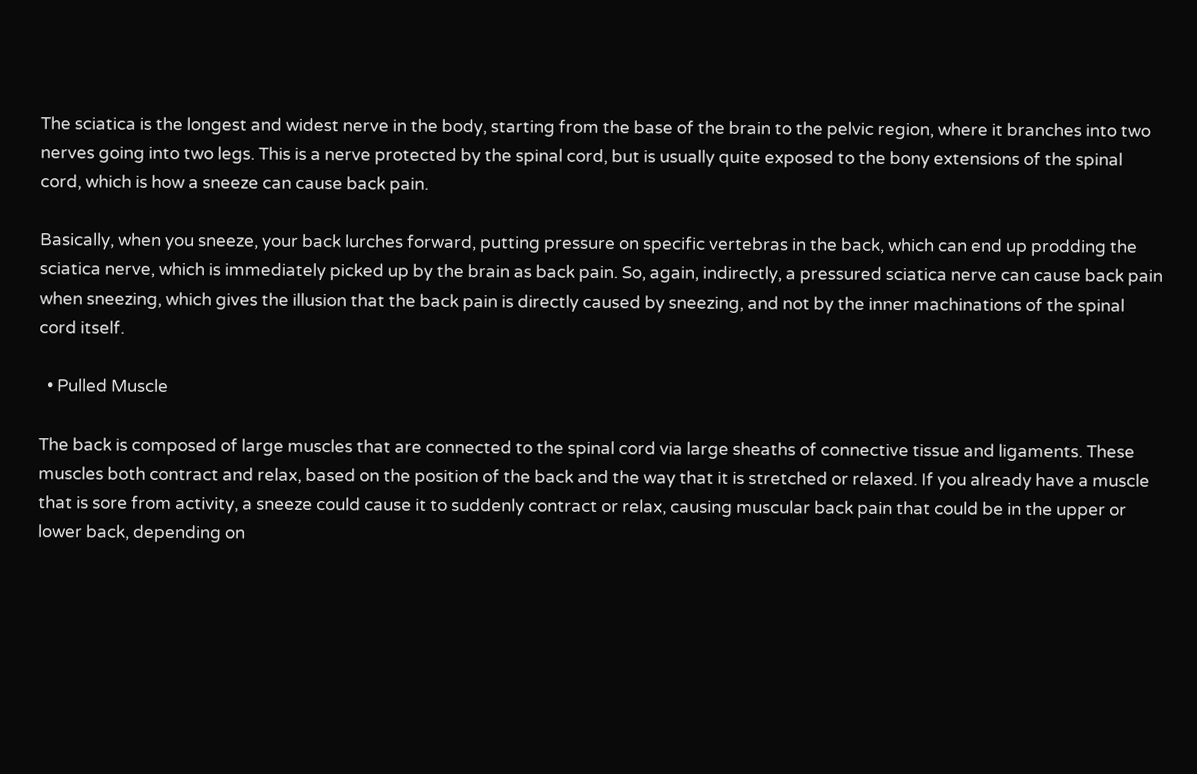The sciatica is the longest and widest nerve in the body, starting from the base of the brain to the pelvic region, where it branches into two nerves going into two legs. This is a nerve protected by the spinal cord, but is usually quite exposed to the bony extensions of the spinal cord, which is how a sneeze can cause back pain.

Basically, when you sneeze, your back lurches forward, putting pressure on specific vertebras in the back, which can end up prodding the sciatica nerve, which is immediately picked up by the brain as back pain. So, again, indirectly, a pressured sciatica nerve can cause back pain when sneezing, which gives the illusion that the back pain is directly caused by sneezing, and not by the inner machinations of the spinal cord itself.

  • Pulled Muscle

The back is composed of large muscles that are connected to the spinal cord via large sheaths of connective tissue and ligaments. These muscles both contract and relax, based on the position of the back and the way that it is stretched or relaxed. If you already have a muscle that is sore from activity, a sneeze could cause it to suddenly contract or relax, causing muscular back pain that could be in the upper or lower back, depending on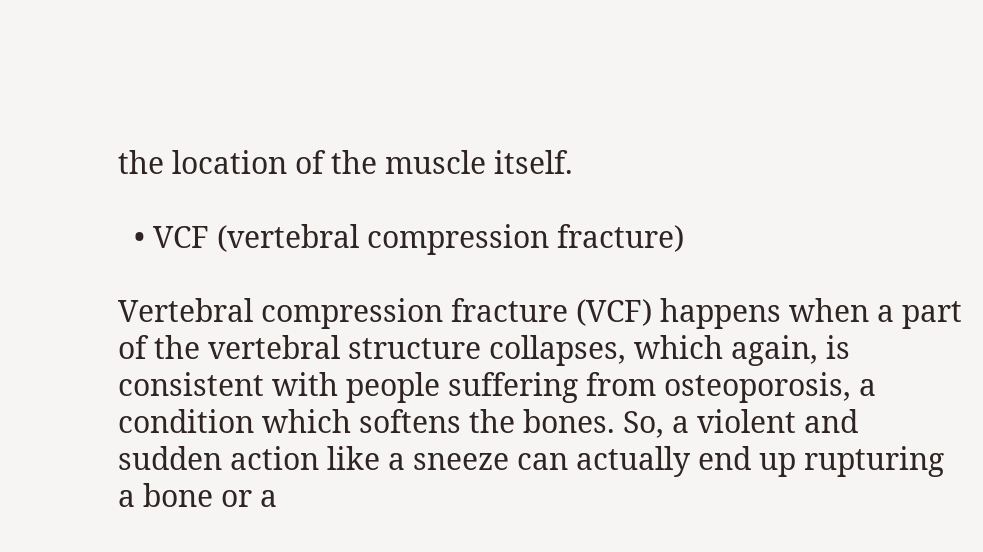the location of the muscle itself.

  • VCF (vertebral compression fracture)

Vertebral compression fracture (VCF) happens when a part of the vertebral structure collapses, which again, is consistent with people suffering from osteoporosis, a condition which softens the bones. So, a violent and sudden action like a sneeze can actually end up rupturing a bone or a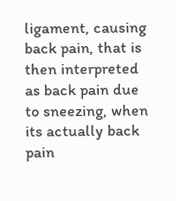ligament, causing back pain, that is then interpreted as back pain due to sneezing, when its actually back pain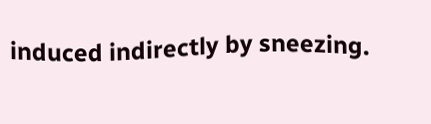induced indirectly by sneezing.